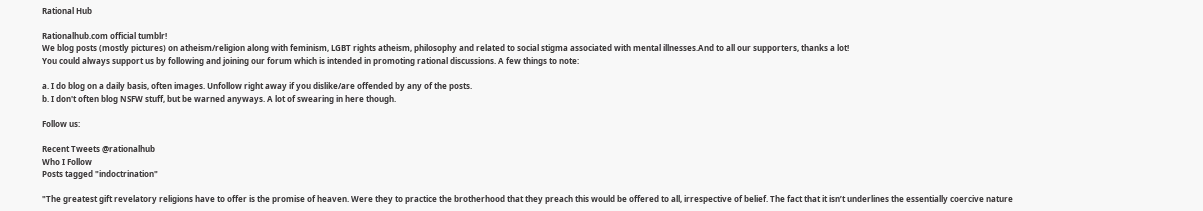Rational Hub

Rationalhub.com official tumblr!
We blog posts (mostly pictures) on atheism/religion along with feminism, LGBT rights atheism, philosophy and related to social stigma associated with mental illnesses.And to all our supporters, thanks a lot!
You could always support us by following and joining our forum which is intended in promoting rational discussions. A few things to note:

a. I do blog on a daily basis, often images. Unfollow right away if you dislike/are offended by any of the posts.
b. I don't often blog NSFW stuff, but be warned anyways. A lot of swearing in here though.

Follow us:

Recent Tweets @rationalhub
Who I Follow
Posts tagged "indoctrination"

"The greatest gift revelatory religions have to offer is the promise of heaven. Were they to practice the brotherhood that they preach this would be offered to all, irrespective of belief. The fact that it isn’t underlines the essentially coercive nature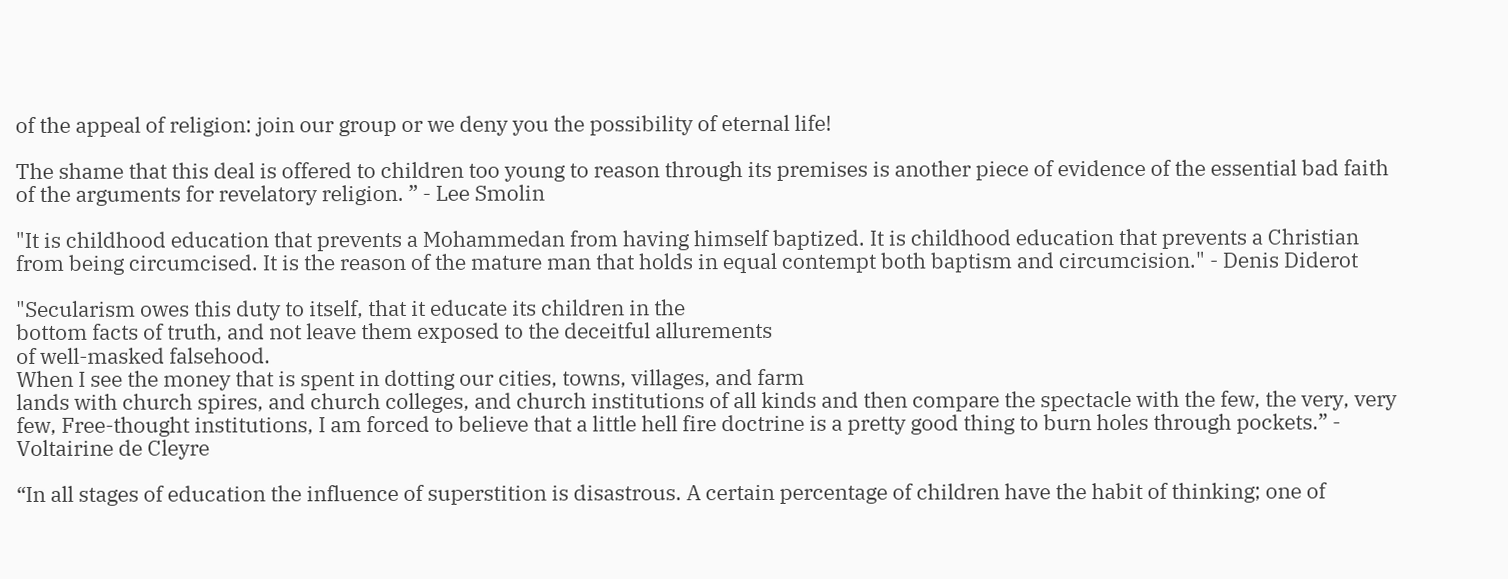of the appeal of religion: join our group or we deny you the possibility of eternal life!

The shame that this deal is offered to children too young to reason through its premises is another piece of evidence of the essential bad faith of the arguments for revelatory religion. ” - Lee Smolin

"It is childhood education that prevents a Mohammedan from having himself baptized. It is childhood education that prevents a Christian from being circumcised. It is the reason of the mature man that holds in equal contempt both baptism and circumcision." - Denis Diderot

"Secularism owes this duty to itself, that it educate its children in the
bottom facts of truth, and not leave them exposed to the deceitful allurements
of well-masked falsehood.
When I see the money that is spent in dotting our cities, towns, villages, and farm
lands with church spires, and church colleges, and church institutions of all kinds and then compare the spectacle with the few, the very, very few, Free-thought institutions, I am forced to believe that a little hell fire doctrine is a pretty good thing to burn holes through pockets.” - Voltairine de Cleyre

“In all stages of education the influence of superstition is disastrous. A certain percentage of children have the habit of thinking; one of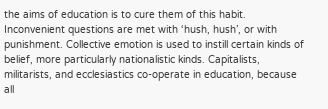the aims of education is to cure them of this habit. Inconvenient questions are met with ‘hush, hush’, or with punishment. Collective emotion is used to instill certain kinds of belief, more particularly nationalistic kinds. Capitalists, militarists, and ecclesiastics co-operate in education, because all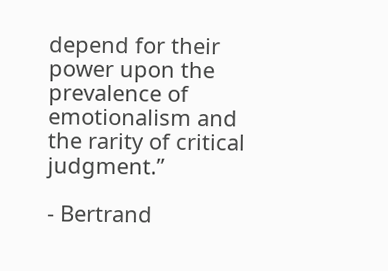depend for their power upon the prevalence of emotionalism and the rarity of critical judgment.”

- Bertrand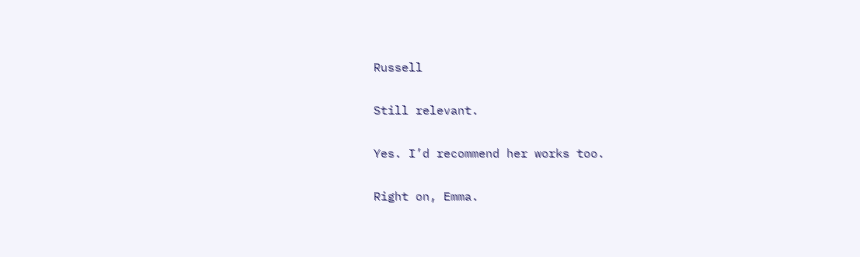Russell

Still relevant.

Yes. I’d recommend her works too.

Right on, Emma.